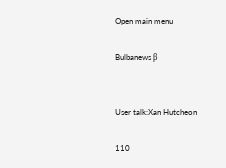Open main menu

Bulbanews β


User talk:Xan Hutcheon

110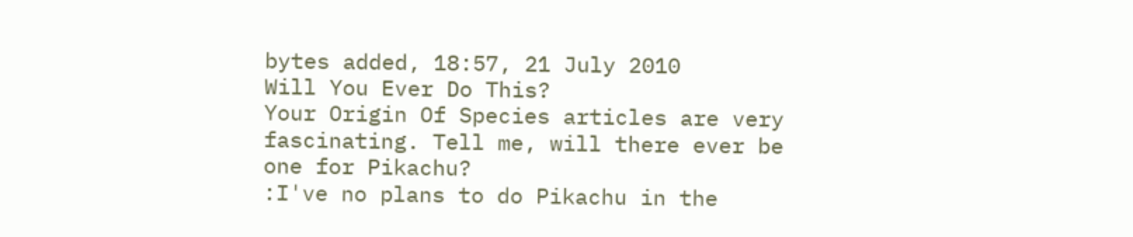bytes added, 18:57, 21 July 2010
Will You Ever Do This?
Your Origin Of Species articles are very fascinating. Tell me, will there ever be one for Pikachu?
:I've no plans to do Pikachu in the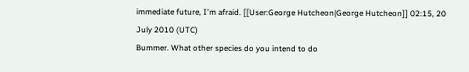immediate future, I'm afraid. [[User:George Hutcheon|George Hutcheon]] 02:15, 20 July 2010 (UTC)
Bummer. What other species do you intend to do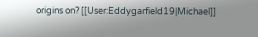origins on? [[User:Eddygarfield19|Michael]]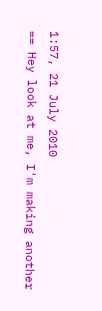1:57, 21 July 2010
== Hey look at me, I'm making another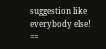suggestion like everybody else! ==